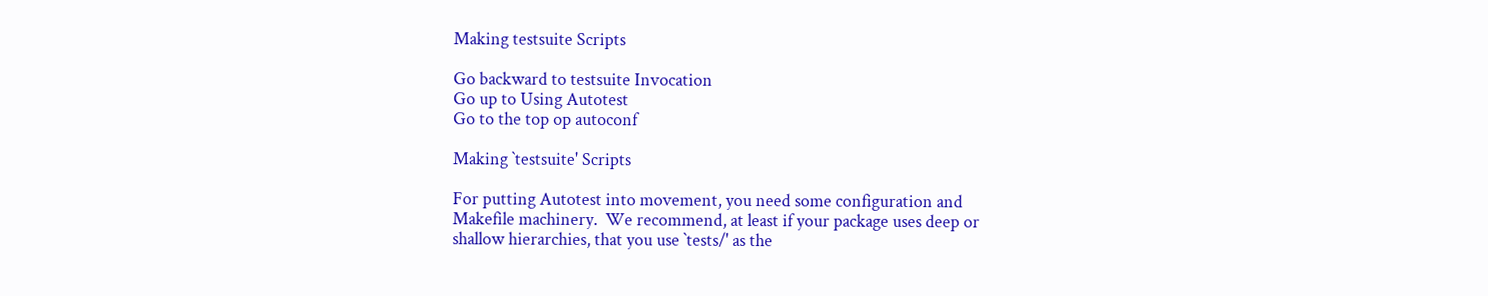Making testsuite Scripts

Go backward to testsuite Invocation
Go up to Using Autotest
Go to the top op autoconf

Making `testsuite' Scripts

For putting Autotest into movement, you need some configuration and
Makefile machinery.  We recommend, at least if your package uses deep or
shallow hierarchies, that you use `tests/' as the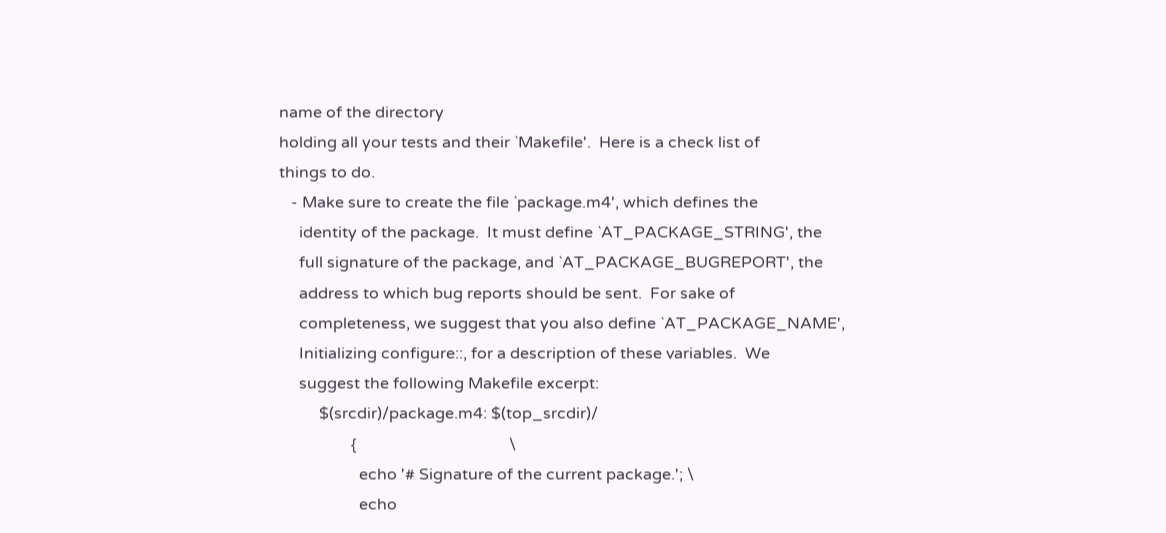name of the directory
holding all your tests and their `Makefile'.  Here is a check list of
things to do.
   - Make sure to create the file `package.m4', which defines the
     identity of the package.  It must define `AT_PACKAGE_STRING', the
     full signature of the package, and `AT_PACKAGE_BUGREPORT', the
     address to which bug reports should be sent.  For sake of
     completeness, we suggest that you also define `AT_PACKAGE_NAME',
     Initializing configure::, for a description of these variables.  We
     suggest the following Makefile excerpt:
          $(srcdir)/package.m4: $(top_srcdir)/
                  {                                      \
                    echo '# Signature of the current package.'; \
                    echo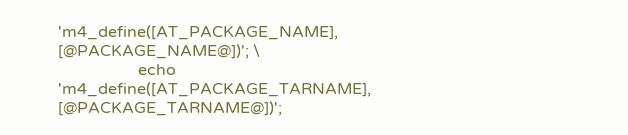'm4_define([AT_PACKAGE_NAME],      [@PACKAGE_NAME@])'; \
                    echo 'm4_define([AT_PACKAGE_TARNAME],   [@PACKAGE_TARNAME@])';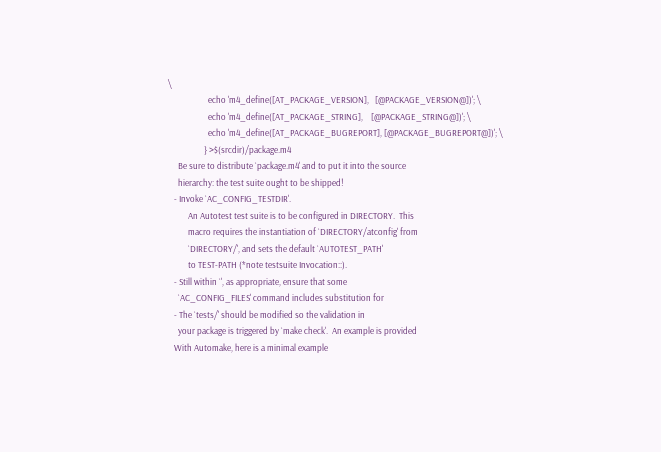\
                    echo 'm4_define([AT_PACKAGE_VERSION],   [@PACKAGE_VERSION@])'; \
                    echo 'm4_define([AT_PACKAGE_STRING],    [@PACKAGE_STRING@])'; \
                    echo 'm4_define([AT_PACKAGE_BUGREPORT], [@PACKAGE_BUGREPORT@])'; \
                  } >$(srcdir)/package.m4
     Be sure to distribute `package.m4' and to put it into the source
     hierarchy: the test suite ought to be shipped!
   - Invoke `AC_CONFIG_TESTDIR'.
          An Autotest test suite is to be configured in DIRECTORY.  This
          macro requires the instantiation of `DIRECTORY/atconfig' from
          `DIRECTORY/', and sets the default `AUTOTEST_PATH'
          to TEST-PATH (*note testsuite Invocation::).
   - Still within `', as appropriate, ensure that some
     `AC_CONFIG_FILES' command includes substitution for
   - The `tests/' should be modified so the validation in
     your package is triggered by `make check'.  An example is provided
   With Automake, here is a minimal example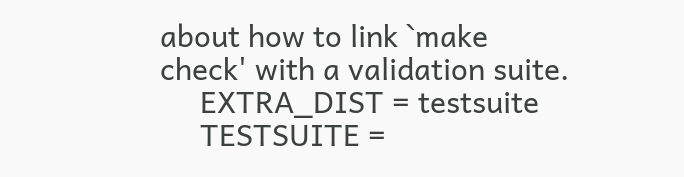about how to link `make
check' with a validation suite.
     EXTRA_DIST = testsuite
     TESTSUITE =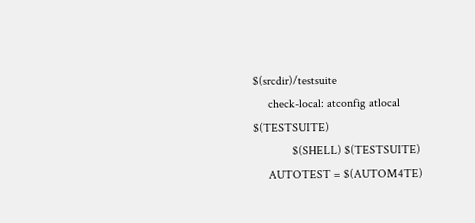$(srcdir)/testsuite
     check-local: atconfig atlocal $(TESTSUITE)
             $(SHELL) $(TESTSUITE)
     AUTOTEST = $(AUTOM4TE)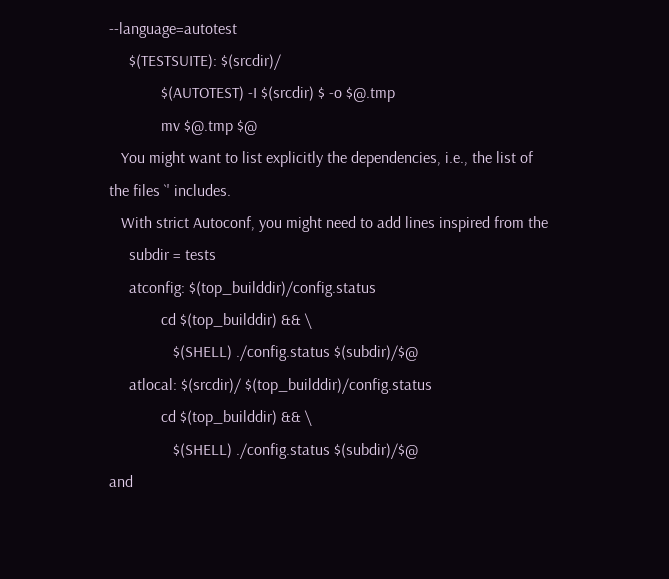--language=autotest
     $(TESTSUITE): $(srcdir)/
             $(AUTOTEST) -I $(srcdir) $ -o $@.tmp
             mv $@.tmp $@
   You might want to list explicitly the dependencies, i.e., the list of
the files `' includes.
   With strict Autoconf, you might need to add lines inspired from the
     subdir = tests
     atconfig: $(top_builddir)/config.status
             cd $(top_builddir) && \
                $(SHELL) ./config.status $(subdir)/$@
     atlocal: $(srcdir)/ $(top_builddir)/config.status
             cd $(top_builddir) && \
                $(SHELL) ./config.status $(subdir)/$@
and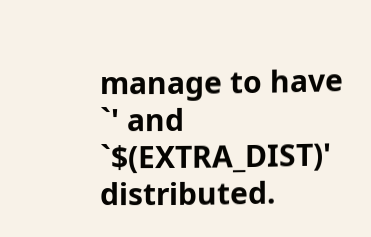manage to have `' and `$(EXTRA_DIST)' distributed.